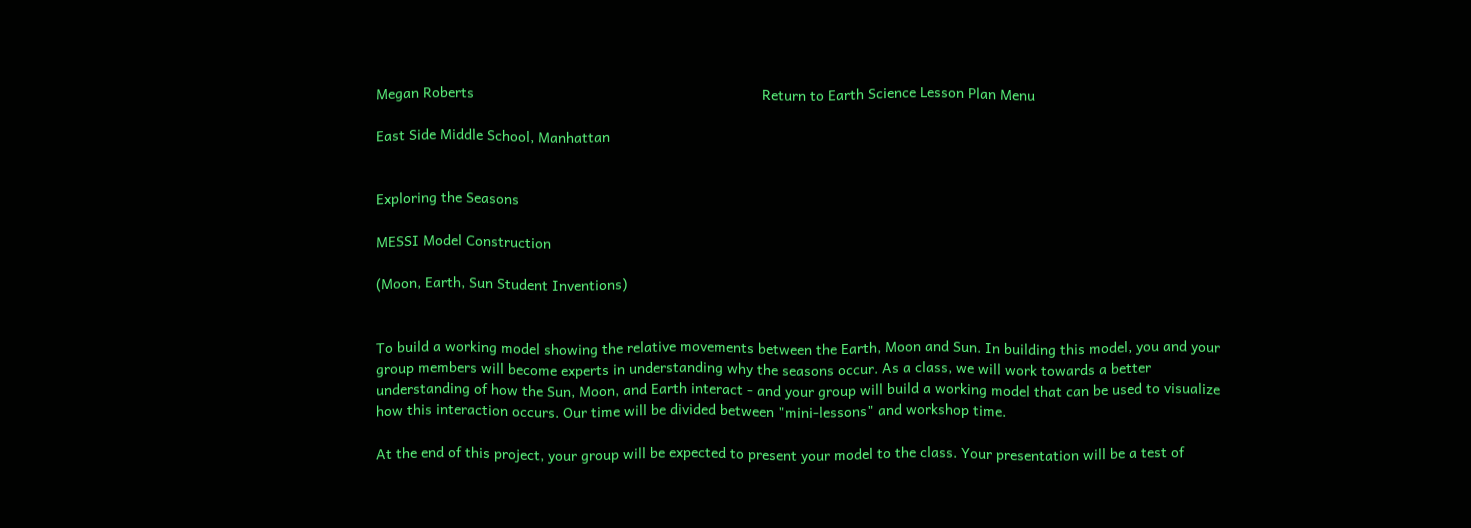Megan Roberts                                                                        Return to Earth Science Lesson Plan Menu

East Side Middle School, Manhattan


Exploring the Seasons

MESSI Model Construction

(Moon, Earth, Sun Student Inventions)


To build a working model showing the relative movements between the Earth, Moon and Sun. In building this model, you and your group members will become experts in understanding why the seasons occur. As a class, we will work towards a better understanding of how the Sun, Moon, and Earth interact - and your group will build a working model that can be used to visualize how this interaction occurs. Our time will be divided between "mini-lessons" and workshop time.

At the end of this project, your group will be expected to present your model to the class. Your presentation will be a test of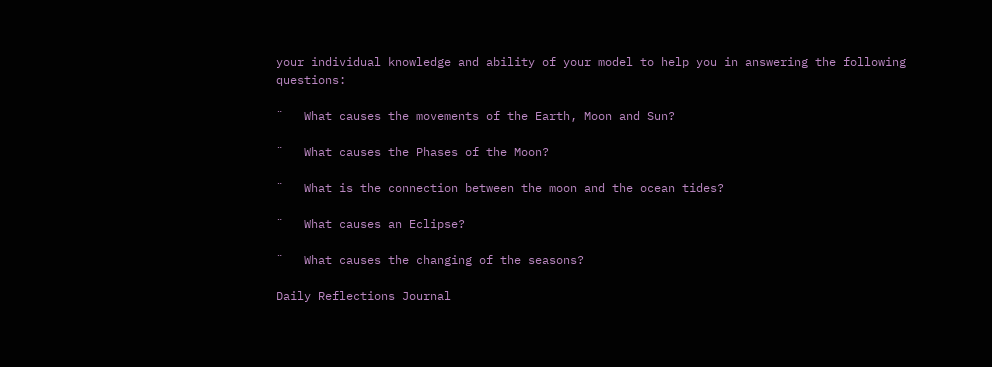your individual knowledge and ability of your model to help you in answering the following questions:

¨   What causes the movements of the Earth, Moon and Sun?

¨   What causes the Phases of the Moon?

¨   What is the connection between the moon and the ocean tides?

¨   What causes an Eclipse?

¨   What causes the changing of the seasons?

Daily Reflections Journal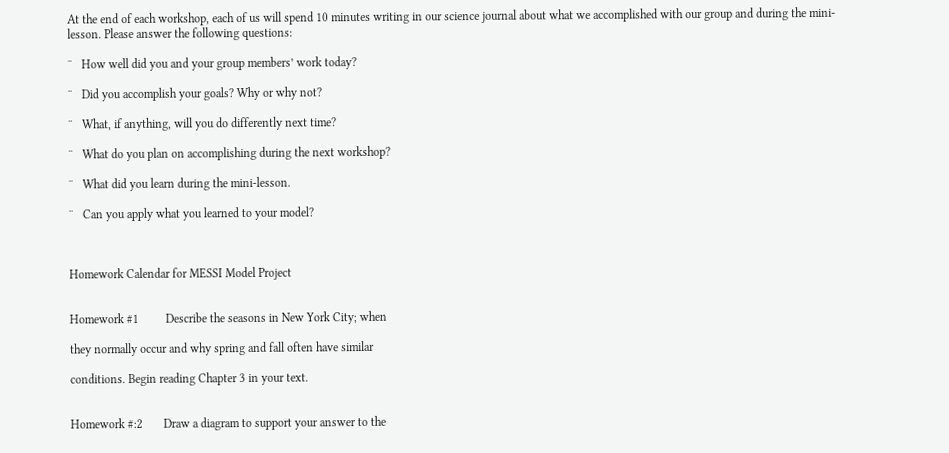At the end of each workshop, each of us will spend 10 minutes writing in our science journal about what we accomplished with our group and during the mini-lesson. Please answer the following questions:

¨   How well did you and your group members’ work today?

¨   Did you accomplish your goals? Why or why not?

¨   What, if anything, will you do differently next time?

¨   What do you plan on accomplishing during the next workshop?

¨   What did you learn during the mini-lesson.

¨   Can you apply what you learned to your model?



Homework Calendar for MESSI Model Project


Homework #1         Describe the seasons in New York City; when

they normally occur and why spring and fall often have similar

conditions. Begin reading Chapter 3 in your text.


Homework #:2       Draw a diagram to support your answer to the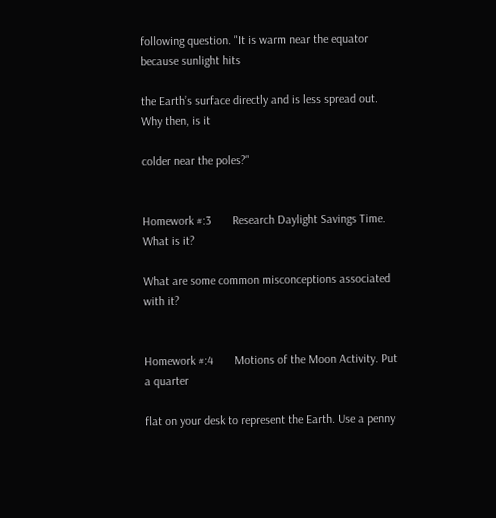following question. "It is warm near the equator because sunlight hits

the Earth’s surface directly and is less spread out. Why then, is it

colder near the poles?"


Homework #:3       Research Daylight Savings Time. What is it?

What are some common misconceptions associated with it?


Homework #:4       Motions of the Moon Activity. Put a quarter

flat on your desk to represent the Earth. Use a penny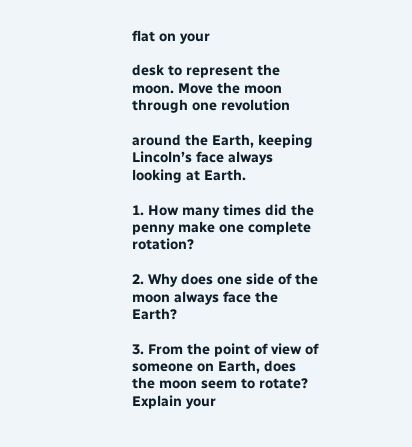flat on your

desk to represent the moon. Move the moon through one revolution

around the Earth, keeping Lincoln’s face always looking at Earth.

1. How many times did the penny make one complete rotation?

2. Why does one side of the moon always face the Earth?

3. From the point of view of someone on Earth, does the moon seem to rotate? Explain your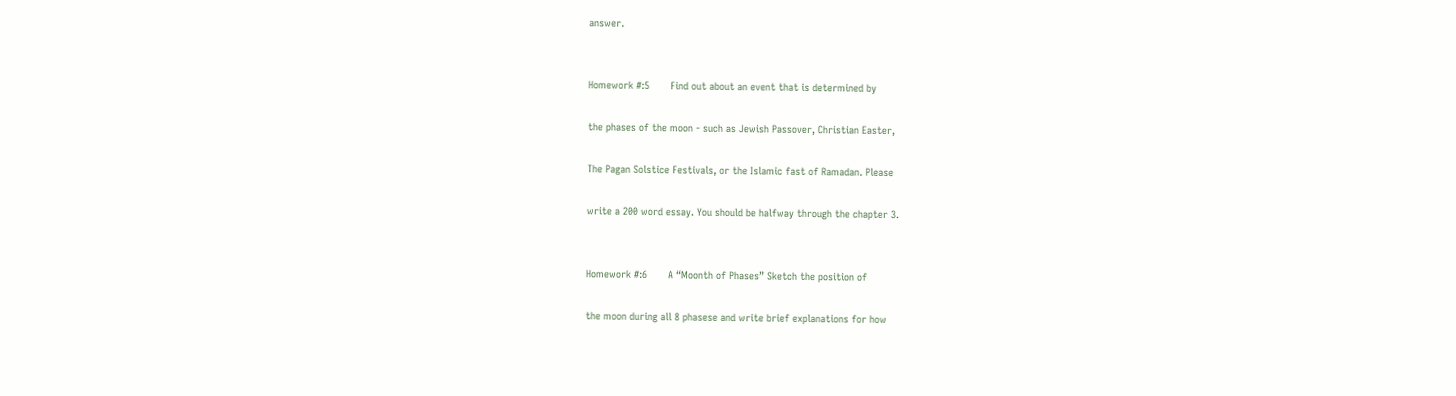answer.


Homework #:5       Find out about an event that is determined by

the phases of the moon - such as Jewish Passover, Christian Easter,

The Pagan Solstice Festivals, or the Islamic fast of Ramadan. Please

write a 200 word essay. You should be halfway through the chapter 3.


Homework #:6       A “Moonth of Phases” Sketch the position of

the moon during all 8 phasese and write brief explanations for how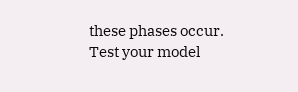these phases occur. Test your model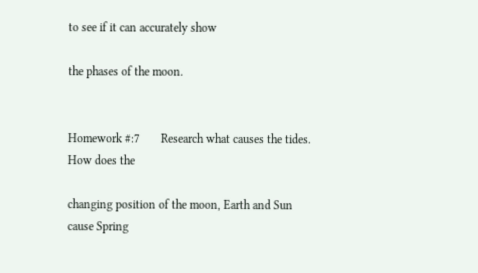to see if it can accurately show

the phases of the moon.


Homework #:7       Research what causes the tides. How does the

changing position of the moon, Earth and Sun cause Spring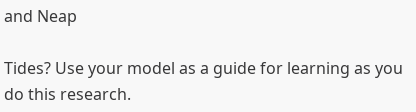and Neap

Tides? Use your model as a guide for learning as you do this research.